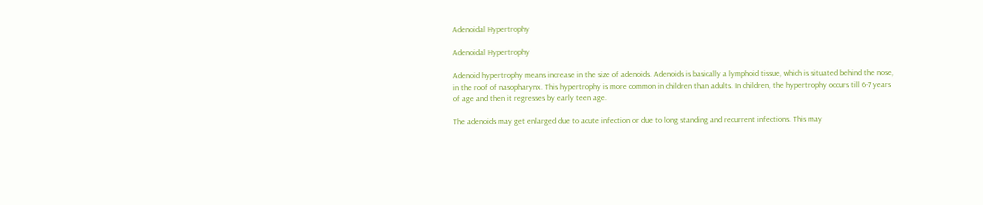Adenoidal Hypertrophy

Adenoidal Hypertrophy

Adenoid hypertrophy means increase in the size of adenoids. Adenoids is basically a lymphoid tissue, which is situated behind the nose, in the roof of nasopharynx. This hypertrophy is more common in children than adults. In children, the hypertrophy occurs till 6-7 years of age and then it regresses by early teen age.

The adenoids may get enlarged due to acute infection or due to long standing and recurrent infections. This may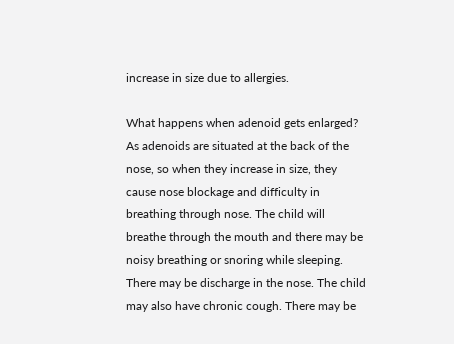increase in size due to allergies.

What happens when adenoid gets enlarged?
As adenoids are situated at the back of the nose, so when they increase in size, they cause nose blockage and difficulty in breathing through nose. The child will breathe through the mouth and there may be noisy breathing or snoring while sleeping. There may be discharge in the nose. The child may also have chronic cough. There may be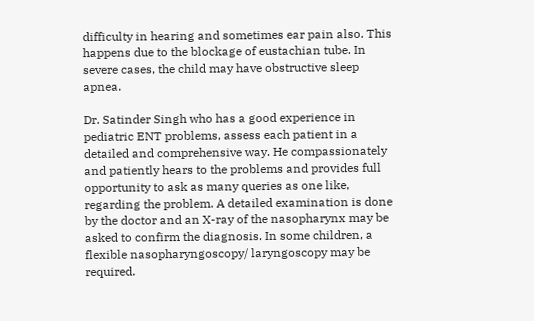difficulty in hearing and sometimes ear pain also. This happens due to the blockage of eustachian tube. In severe cases, the child may have obstructive sleep apnea.

Dr. Satinder Singh who has a good experience in pediatric ENT problems, assess each patient in a detailed and comprehensive way. He compassionately and patiently hears to the problems and provides full opportunity to ask as many queries as one like, regarding the problem. A detailed examination is done by the doctor and an X-ray of the nasopharynx may be asked to confirm the diagnosis. In some children, a flexible nasopharyngoscopy/ laryngoscopy may be required.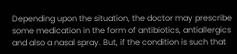Depending upon the situation, the doctor may prescribe some medication in the form of antibiotics, antiallergics and also a nasal spray. But, if the condition is such that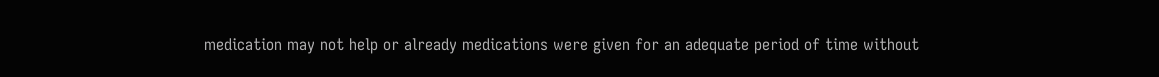medication may not help or already medications were given for an adequate period of time without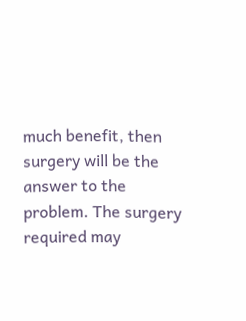much benefit, then surgery will be the answer to the problem. The surgery required may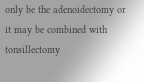only be the adenoidectomy or it may be combined with tonsillectomy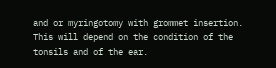and or myringotomy with grommet insertion. This will depend on the condition of the tonsils and of the ear.